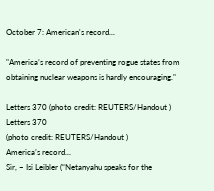October 7: American's record...

"America’s record of preventing rogue states from obtaining nuclear weapons is hardly encouraging."

Letters 370 (photo credit: REUTERS/Handout )
Letters 370
(photo credit: REUTERS/Handout )
America’s record...
Sir, – Isi Leibler (“Netanyahu speaks for the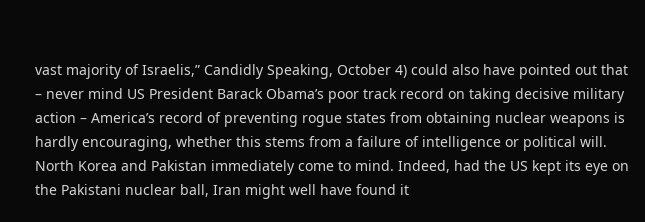vast majority of Israelis,” Candidly Speaking, October 4) could also have pointed out that – never mind US President Barack Obama’s poor track record on taking decisive military action – America’s record of preventing rogue states from obtaining nuclear weapons is hardly encouraging, whether this stems from a failure of intelligence or political will.
North Korea and Pakistan immediately come to mind. Indeed, had the US kept its eye on the Pakistani nuclear ball, Iran might well have found it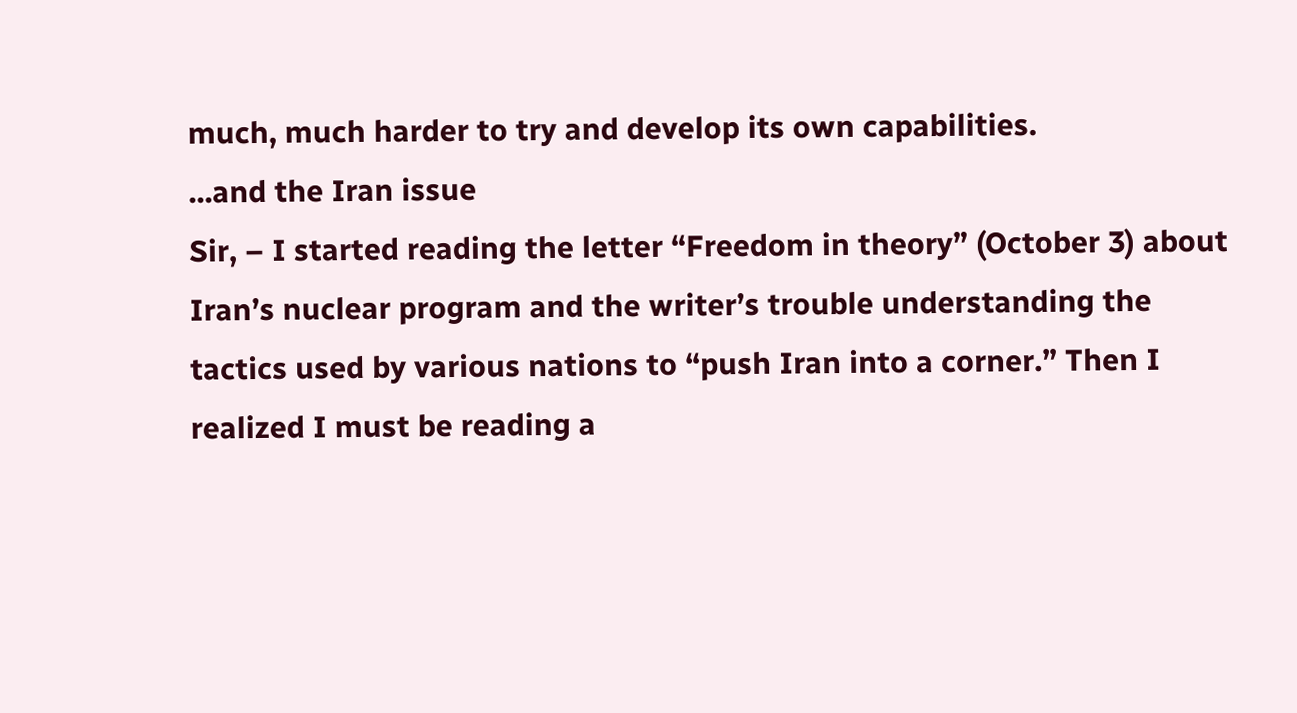much, much harder to try and develop its own capabilities.
...and the Iran issue
Sir, – I started reading the letter “Freedom in theory” (October 3) about Iran’s nuclear program and the writer’s trouble understanding the tactics used by various nations to “push Iran into a corner.” Then I realized I must be reading a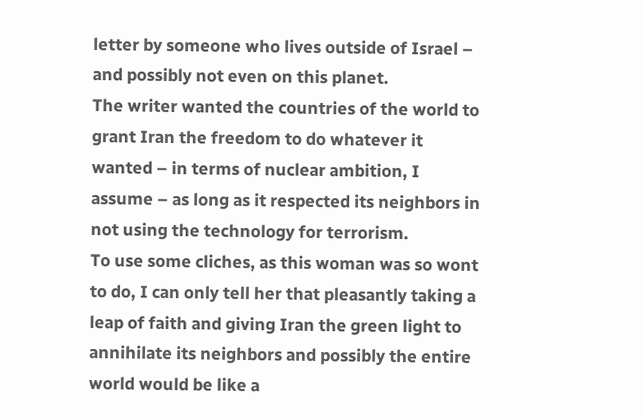letter by someone who lives outside of Israel – and possibly not even on this planet.
The writer wanted the countries of the world to grant Iran the freedom to do whatever it wanted – in terms of nuclear ambition, I assume – as long as it respected its neighbors in not using the technology for terrorism.
To use some cliches, as this woman was so wont to do, I can only tell her that pleasantly taking a leap of faith and giving Iran the green light to annihilate its neighbors and possibly the entire world would be like a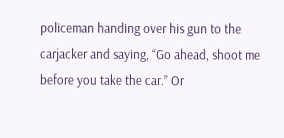policeman handing over his gun to the carjacker and saying, “Go ahead, shoot me before you take the car.” Or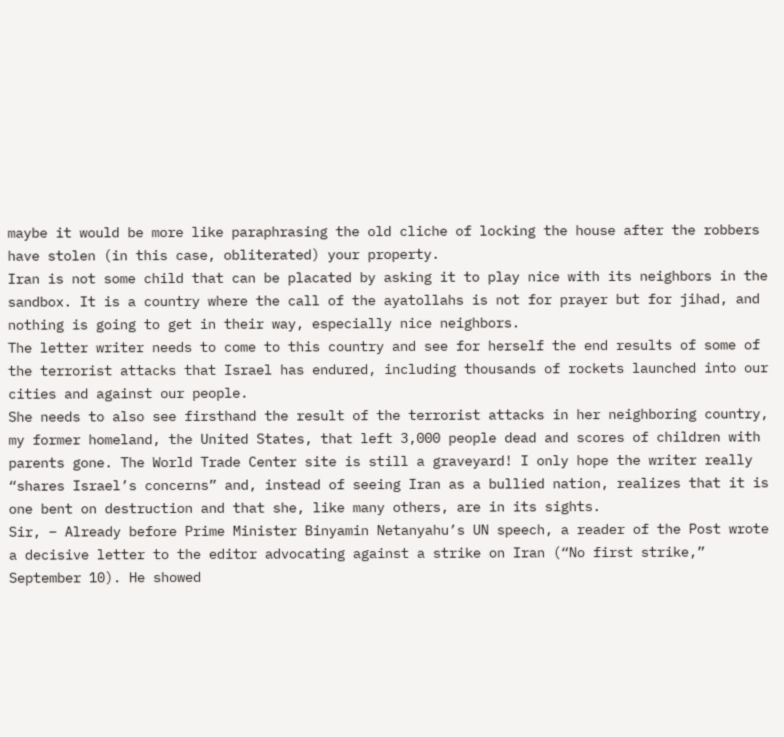maybe it would be more like paraphrasing the old cliche of locking the house after the robbers have stolen (in this case, obliterated) your property.
Iran is not some child that can be placated by asking it to play nice with its neighbors in the sandbox. It is a country where the call of the ayatollahs is not for prayer but for jihad, and nothing is going to get in their way, especially nice neighbors.
The letter writer needs to come to this country and see for herself the end results of some of the terrorist attacks that Israel has endured, including thousands of rockets launched into our cities and against our people.
She needs to also see firsthand the result of the terrorist attacks in her neighboring country, my former homeland, the United States, that left 3,000 people dead and scores of children with parents gone. The World Trade Center site is still a graveyard! I only hope the writer really “shares Israel’s concerns” and, instead of seeing Iran as a bullied nation, realizes that it is one bent on destruction and that she, like many others, are in its sights.
Sir, – Already before Prime Minister Binyamin Netanyahu’s UN speech, a reader of the Post wrote a decisive letter to the editor advocating against a strike on Iran (“No first strike,” September 10). He showed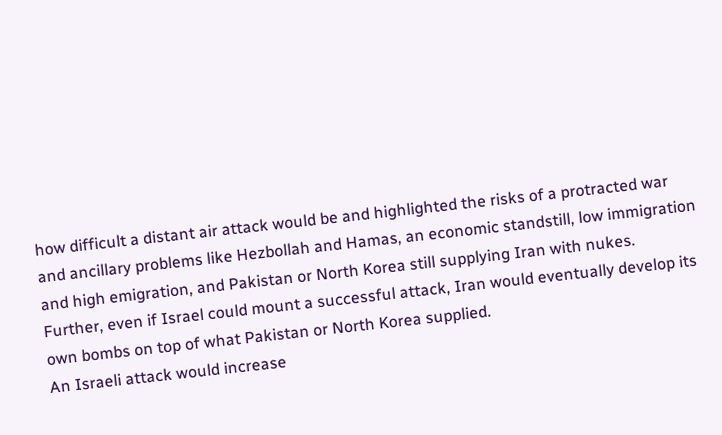how difficult a distant air attack would be and highlighted the risks of a protracted war and ancillary problems like Hezbollah and Hamas, an economic standstill, low immigration and high emigration, and Pakistan or North Korea still supplying Iran with nukes.
Further, even if Israel could mount a successful attack, Iran would eventually develop its own bombs on top of what Pakistan or North Korea supplied.
An Israeli attack would increase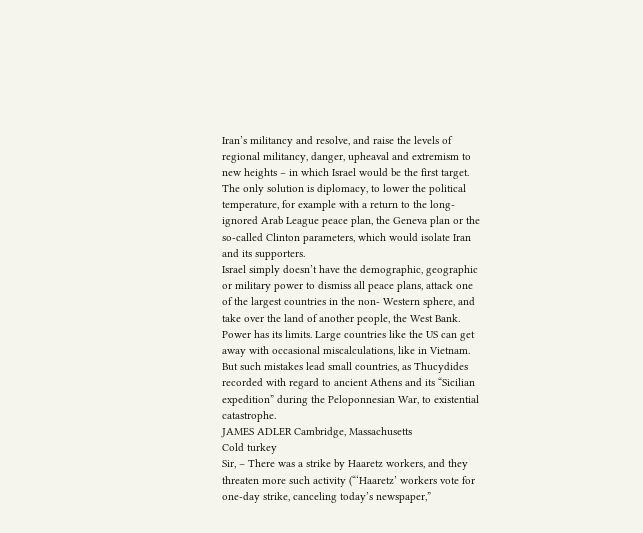Iran’s militancy and resolve, and raise the levels of regional militancy, danger, upheaval and extremism to new heights – in which Israel would be the first target.
The only solution is diplomacy, to lower the political temperature, for example with a return to the long-ignored Arab League peace plan, the Geneva plan or the so-called Clinton parameters, which would isolate Iran and its supporters.
Israel simply doesn’t have the demographic, geographic or military power to dismiss all peace plans, attack one of the largest countries in the non- Western sphere, and take over the land of another people, the West Bank.
Power has its limits. Large countries like the US can get away with occasional miscalculations, like in Vietnam. But such mistakes lead small countries, as Thucydides recorded with regard to ancient Athens and its “Sicilian expedition” during the Peloponnesian War, to existential catastrophe.
JAMES ADLER Cambridge, Massachusetts
Cold turkey
Sir, – There was a strike by Haaretz workers, and they threaten more such activity (“‘Haaretz’ workers vote for one-day strike, canceling today’s newspaper,”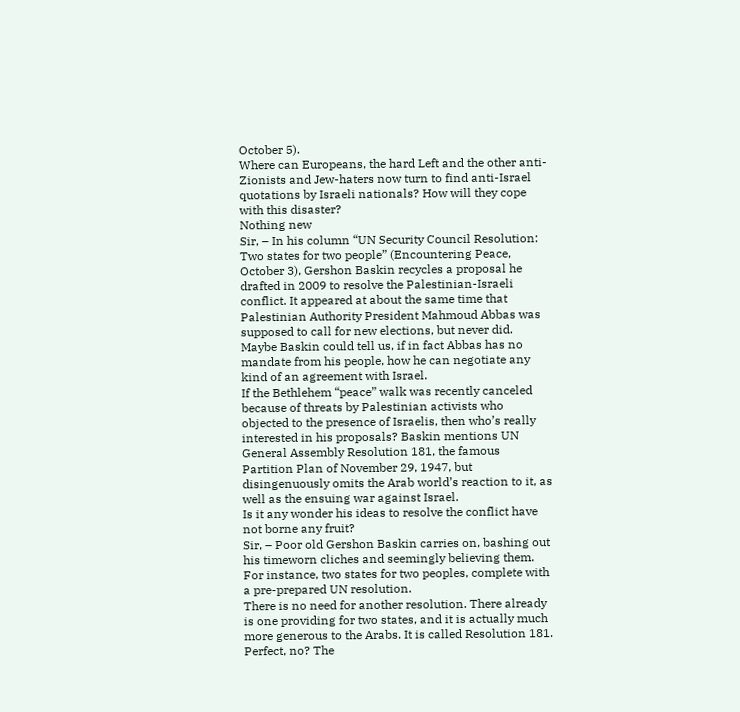October 5).
Where can Europeans, the hard Left and the other anti- Zionists and Jew-haters now turn to find anti-Israel quotations by Israeli nationals? How will they cope with this disaster?
Nothing new
Sir, – In his column “UN Security Council Resolution: Two states for two people” (Encountering Peace, October 3), Gershon Baskin recycles a proposal he drafted in 2009 to resolve the Palestinian-Israeli conflict. It appeared at about the same time that Palestinian Authority President Mahmoud Abbas was supposed to call for new elections, but never did.
Maybe Baskin could tell us, if in fact Abbas has no mandate from his people, how he can negotiate any kind of an agreement with Israel.
If the Bethlehem “peace” walk was recently canceled because of threats by Palestinian activists who objected to the presence of Israelis, then who’s really interested in his proposals? Baskin mentions UN General Assembly Resolution 181, the famous Partition Plan of November 29, 1947, but disingenuously omits the Arab world’s reaction to it, as well as the ensuing war against Israel.
Is it any wonder his ideas to resolve the conflict have not borne any fruit?
Sir, – Poor old Gershon Baskin carries on, bashing out his timeworn cliches and seemingly believing them. For instance, two states for two peoples, complete with a pre-prepared UN resolution.
There is no need for another resolution. There already is one providing for two states, and it is actually much more generous to the Arabs. It is called Resolution 181. Perfect, no? The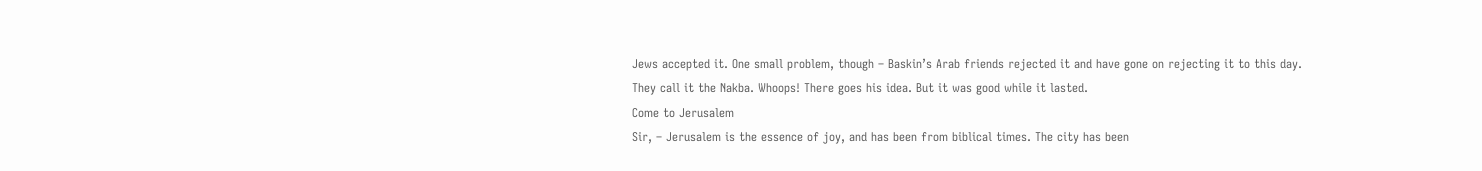Jews accepted it. One small problem, though – Baskin’s Arab friends rejected it and have gone on rejecting it to this day.
They call it the Nakba. Whoops! There goes his idea. But it was good while it lasted.
Come to Jerusalem
Sir, – Jerusalem is the essence of joy, and has been from biblical times. The city has been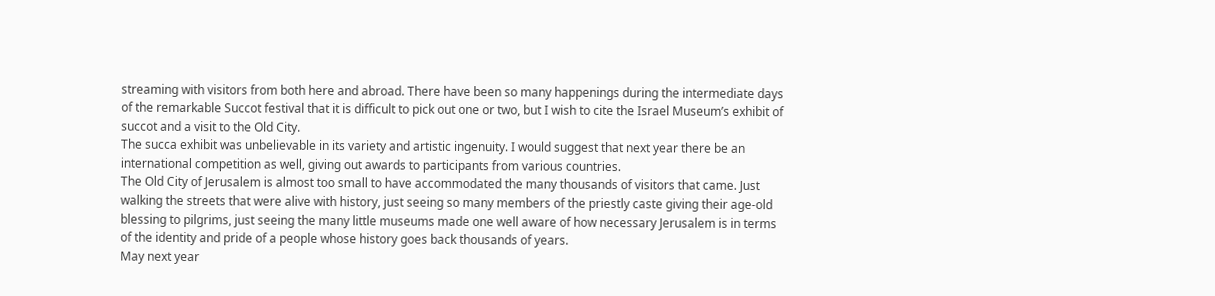streaming with visitors from both here and abroad. There have been so many happenings during the intermediate days of the remarkable Succot festival that it is difficult to pick out one or two, but I wish to cite the Israel Museum’s exhibit of succot and a visit to the Old City.
The succa exhibit was unbelievable in its variety and artistic ingenuity. I would suggest that next year there be an international competition as well, giving out awards to participants from various countries.
The Old City of Jerusalem is almost too small to have accommodated the many thousands of visitors that came. Just walking the streets that were alive with history, just seeing so many members of the priestly caste giving their age-old blessing to pilgrims, just seeing the many little museums made one well aware of how necessary Jerusalem is in terms of the identity and pride of a people whose history goes back thousands of years.
May next year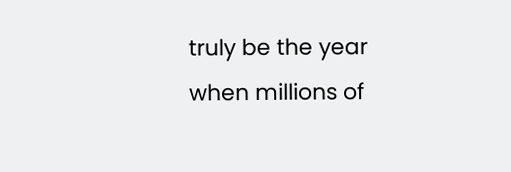truly be the year when millions of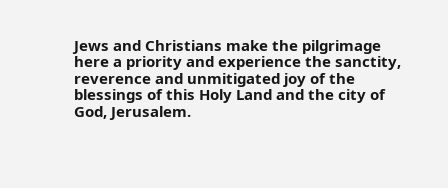Jews and Christians make the pilgrimage here a priority and experience the sanctity, reverence and unmitigated joy of the blessings of this Holy Land and the city of God, Jerusalem.